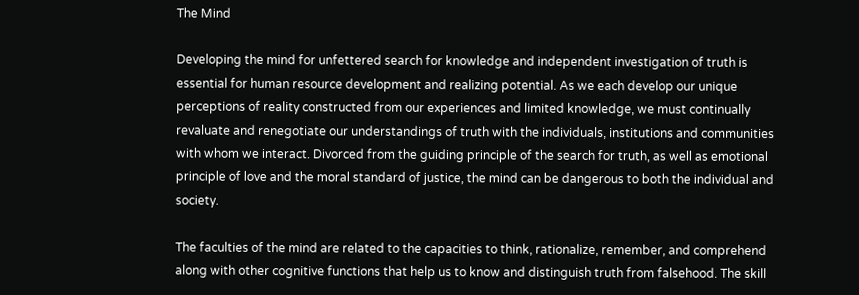The Mind

Developing the mind for unfettered search for knowledge and independent investigation of truth is essential for human resource development and realizing potential. As we each develop our unique perceptions of reality constructed from our experiences and limited knowledge, we must continually revaluate and renegotiate our understandings of truth with the individuals, institutions and communities with whom we interact. Divorced from the guiding principle of the search for truth, as well as emotional principle of love and the moral standard of justice, the mind can be dangerous to both the individual and society.

The faculties of the mind are related to the capacities to think, rationalize, remember, and comprehend along with other cognitive functions that help us to know and distinguish truth from falsehood. The skill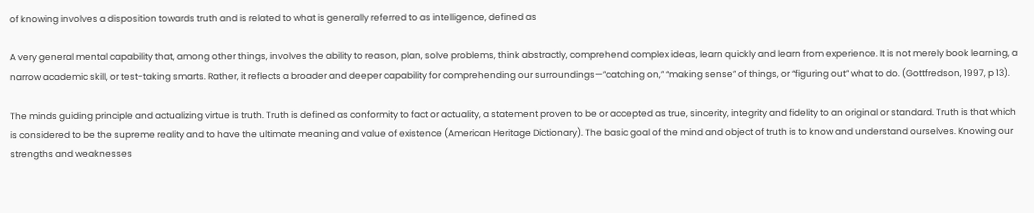of knowing involves a disposition towards truth and is related to what is generally referred to as intelligence, defined as

A very general mental capability that, among other things, involves the ability to reason, plan, solve problems, think abstractly, comprehend complex ideas, learn quickly and learn from experience. It is not merely book learning, a narrow academic skill, or test-taking smarts. Rather, it reflects a broader and deeper capability for comprehending our surroundings—”catching on,” “making sense” of things, or “figuring out” what to do. (Gottfredson, 1997, p 13).

The minds guiding principle and actualizing virtue is truth. Truth is defined as conformity to fact or actuality, a statement proven to be or accepted as true, sincerity, integrity and fidelity to an original or standard. Truth is that which is considered to be the supreme reality and to have the ultimate meaning and value of existence (American Heritage Dictionary). The basic goal of the mind and object of truth is to know and understand ourselves. Knowing our strengths and weaknesses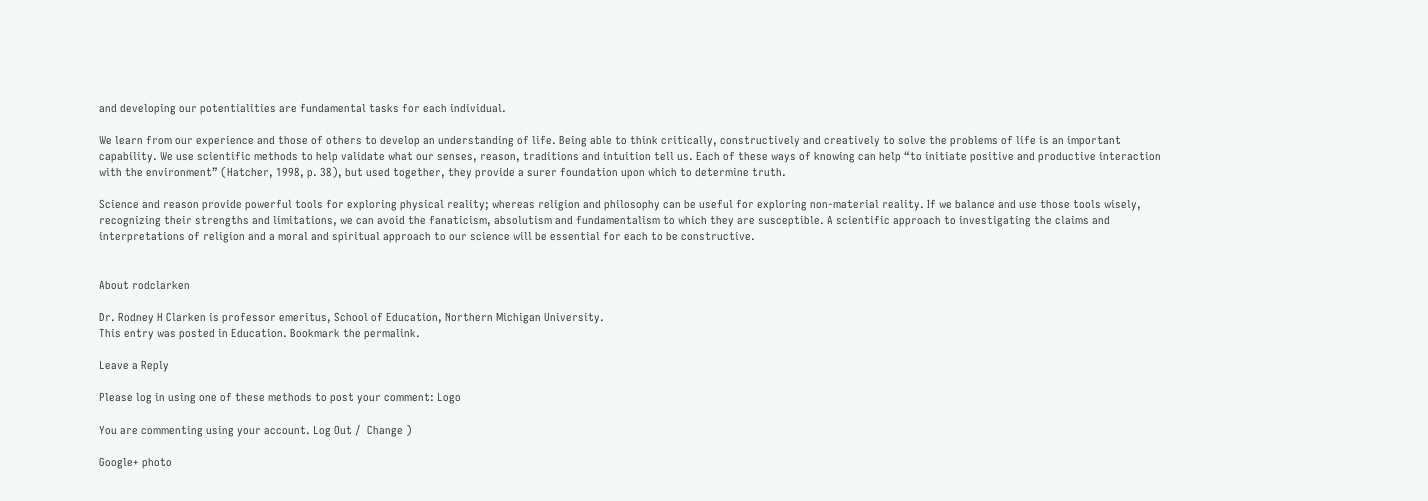and developing our potentialities are fundamental tasks for each individual.

We learn from our experience and those of others to develop an understanding of life. Being able to think critically, constructively and creatively to solve the problems of life is an important capability. We use scientific methods to help validate what our senses, reason, traditions and intuition tell us. Each of these ways of knowing can help “to initiate positive and productive interaction with the environment” (Hatcher, 1998, p. 38), but used together, they provide a surer foundation upon which to determine truth.

Science and reason provide powerful tools for exploring physical reality; whereas religion and philosophy can be useful for exploring non-material reality. If we balance and use those tools wisely, recognizing their strengths and limitations, we can avoid the fanaticism, absolutism and fundamentalism to which they are susceptible. A scientific approach to investigating the claims and interpretations of religion and a moral and spiritual approach to our science will be essential for each to be constructive.


About rodclarken

Dr. Rodney H Clarken is professor emeritus, School of Education, Northern Michigan University.
This entry was posted in Education. Bookmark the permalink.

Leave a Reply

Please log in using one of these methods to post your comment: Logo

You are commenting using your account. Log Out /  Change )

Google+ photo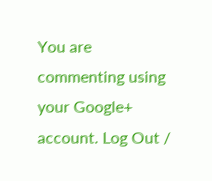You are commenting using your Google+ account. Log Out /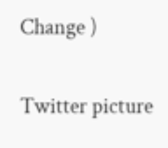Change )

Twitter picture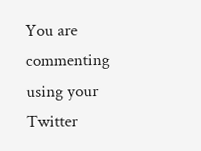You are commenting using your Twitter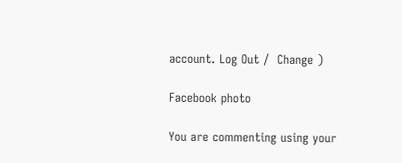account. Log Out /  Change )

Facebook photo

You are commenting using your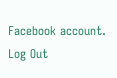Facebook account. Log Out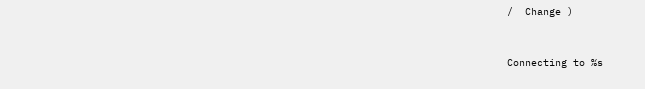/  Change )


Connecting to %s